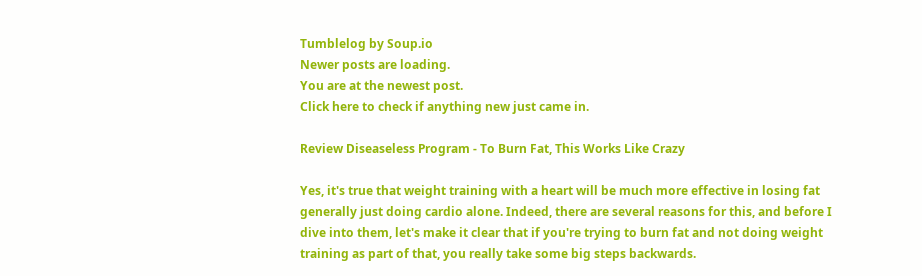Tumblelog by Soup.io
Newer posts are loading.
You are at the newest post.
Click here to check if anything new just came in.

Review Diseaseless Program - To Burn Fat, This Works Like Crazy

Yes, it's true that weight training with a heart will be much more effective in losing fat generally just doing cardio alone. Indeed, there are several reasons for this, and before I dive into them, let's make it clear that if you're trying to burn fat and not doing weight training as part of that, you really take some big steps backwards.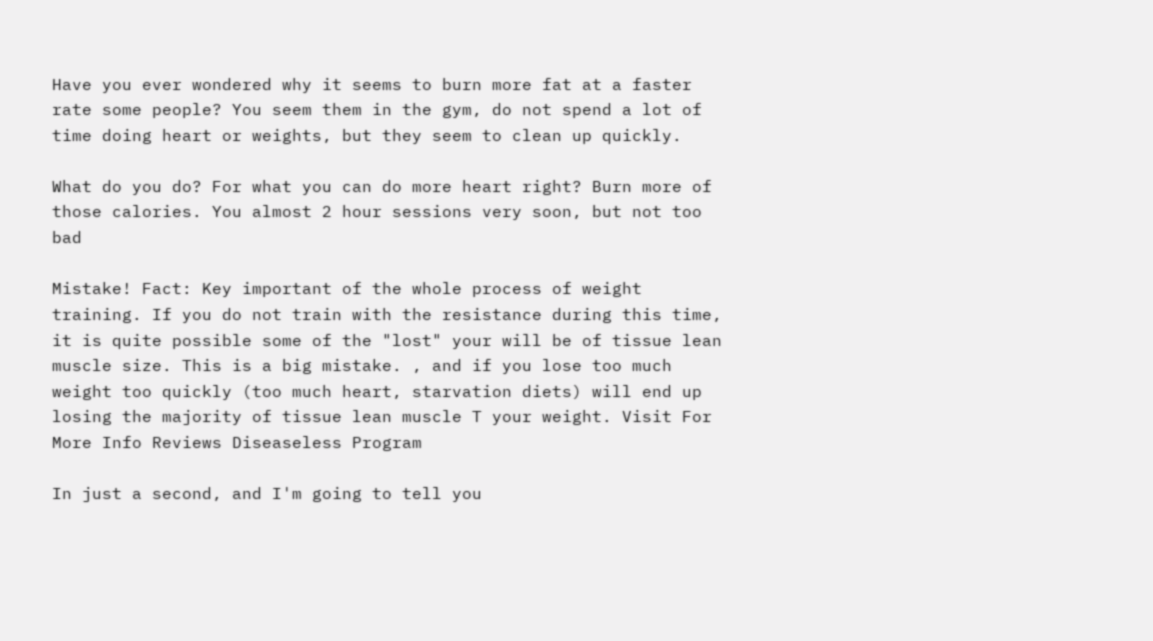Have you ever wondered why it seems to burn more fat at a faster rate some people? You seem them in the gym, do not spend a lot of time doing heart or weights, but they seem to clean up quickly.

What do you do? For what you can do more heart right? Burn more of those calories. You almost 2 hour sessions very soon, but not too bad

Mistake! Fact: Key important of the whole process of weight training. If you do not train with the resistance during this time, it is quite possible some of the "lost" your will be of tissue lean muscle size. This is a big mistake. , and if you lose too much weight too quickly (too much heart, starvation diets) will end up losing the majority of tissue lean muscle T your weight. Visit For More Info Reviews Diseaseless Program

In just a second, and I'm going to tell you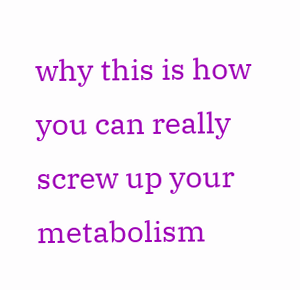why this is how you can really screw up your metabolism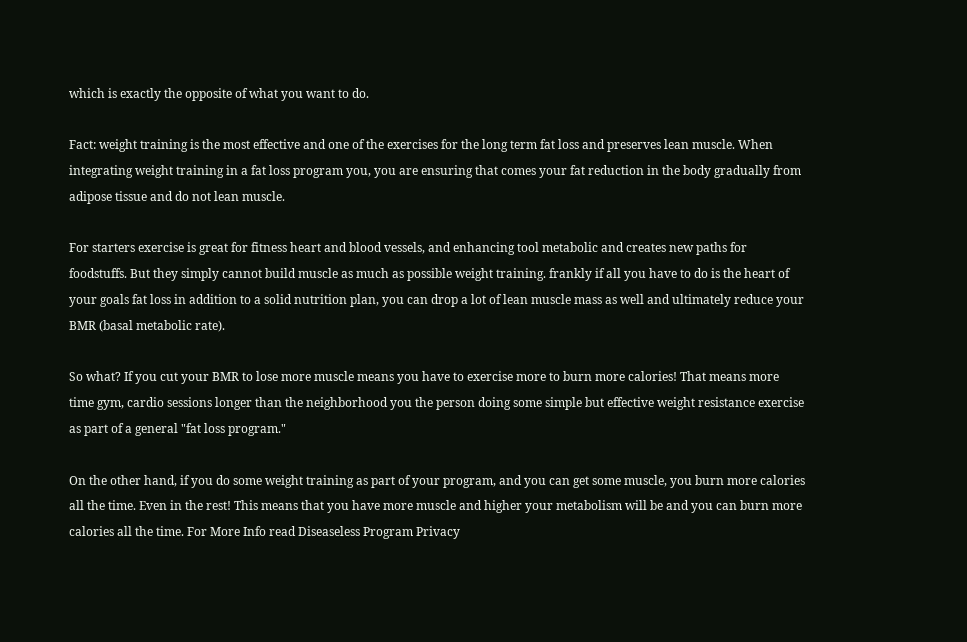which is exactly the opposite of what you want to do.

Fact: weight training is the most effective and one of the exercises for the long term fat loss and preserves lean muscle. When integrating weight training in a fat loss program you, you are ensuring that comes your fat reduction in the body gradually from adipose tissue and do not lean muscle.

For starters exercise is great for fitness heart and blood vessels, and enhancing tool metabolic and creates new paths for foodstuffs. But they simply cannot build muscle as much as possible weight training. frankly if all you have to do is the heart of your goals fat loss in addition to a solid nutrition plan, you can drop a lot of lean muscle mass as well and ultimately reduce your BMR (basal metabolic rate).

So what? If you cut your BMR to lose more muscle means you have to exercise more to burn more calories! That means more time gym, cardio sessions longer than the neighborhood you the person doing some simple but effective weight resistance exercise as part of a general "fat loss program."

On the other hand, if you do some weight training as part of your program, and you can get some muscle, you burn more calories all the time. Even in the rest! This means that you have more muscle and higher your metabolism will be and you can burn more calories all the time. For More Info read Diseaseless Program Privacy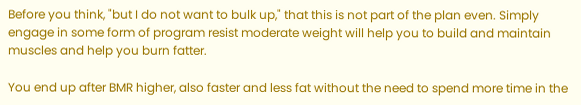Before you think, "but I do not want to bulk up," that this is not part of the plan even. Simply engage in some form of program resist moderate weight will help you to build and maintain muscles and help you burn fatter.

You end up after BMR higher, also faster and less fat without the need to spend more time in the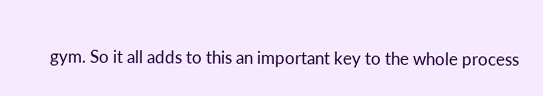gym. So it all adds to this an important key to the whole process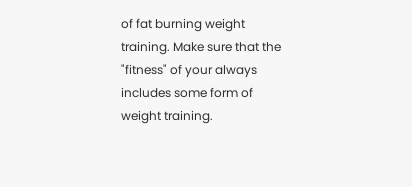of fat burning weight training. Make sure that the "fitness" of your always includes some form of weight training.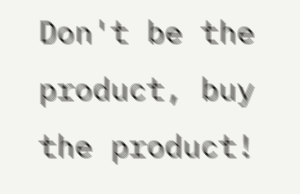Don't be the product, buy the product!